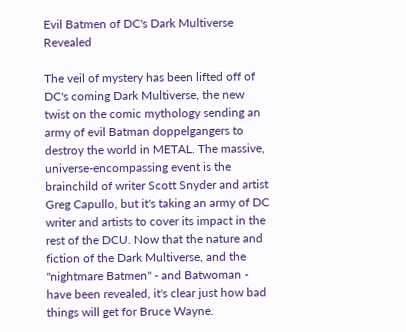Evil Batmen of DC's Dark Multiverse Revealed

The veil of mystery has been lifted off of DC's coming Dark Multiverse, the new twist on the comic mythology sending an army of evil Batman doppelgangers to destroy the world in METAL. The massive, universe-encompassing event is the brainchild of writer Scott Snyder and artist Greg Capullo, but it's taking an army of DC writer and artists to cover its impact in the rest of the DCU. Now that the nature and fiction of the Dark Multiverse, and the "nightmare Batmen" - and Batwoman - have been revealed, it's clear just how bad things will get for Bruce Wayne.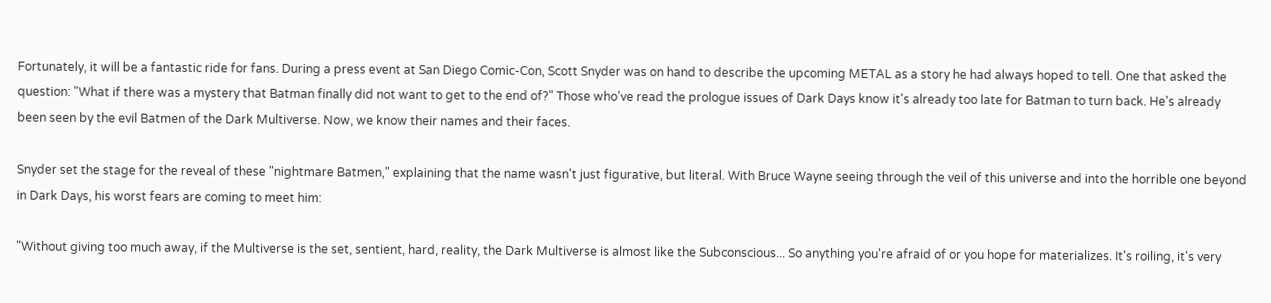Fortunately, it will be a fantastic ride for fans. During a press event at San Diego Comic-Con, Scott Snyder was on hand to describe the upcoming METAL as a story he had always hoped to tell. One that asked the question: "What if there was a mystery that Batman finally did not want to get to the end of?" Those who've read the prologue issues of Dark Days know it's already too late for Batman to turn back. He's already been seen by the evil Batmen of the Dark Multiverse. Now, we know their names and their faces.

Snyder set the stage for the reveal of these "nightmare Batmen," explaining that the name wasn't just figurative, but literal. With Bruce Wayne seeing through the veil of this universe and into the horrible one beyond in Dark Days, his worst fears are coming to meet him:

"Without giving too much away, if the Multiverse is the set, sentient, hard, reality, the Dark Multiverse is almost like the Subconscious... So anything you're afraid of or you hope for materializes. It's roiling, it's very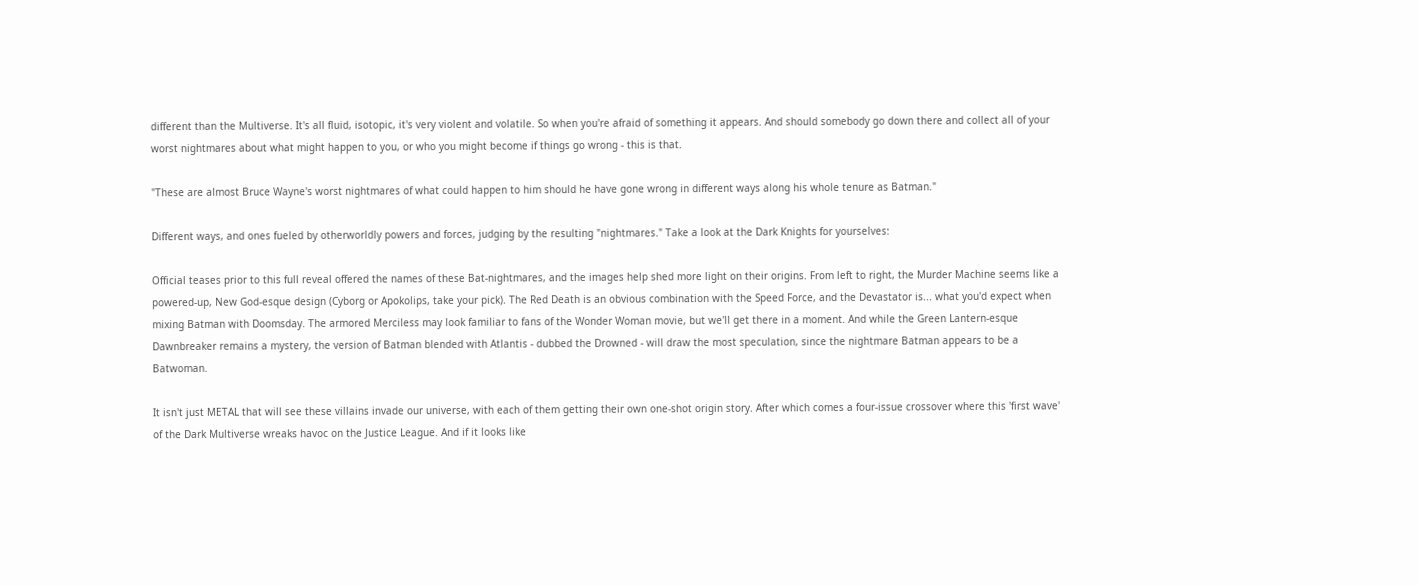different than the Multiverse. It's all fluid, isotopic, it's very violent and volatile. So when you're afraid of something it appears. And should somebody go down there and collect all of your worst nightmares about what might happen to you, or who you might become if things go wrong - this is that.

"These are almost Bruce Wayne's worst nightmares of what could happen to him should he have gone wrong in different ways along his whole tenure as Batman."

Different ways, and ones fueled by otherworldly powers and forces, judging by the resulting "nightmares." Take a look at the Dark Knights for yourselves:

Official teases prior to this full reveal offered the names of these Bat-nightmares, and the images help shed more light on their origins. From left to right, the Murder Machine seems like a powered-up, New God-esque design (Cyborg or Apokolips, take your pick). The Red Death is an obvious combination with the Speed Force, and the Devastator is... what you'd expect when mixing Batman with Doomsday. The armored Merciless may look familiar to fans of the Wonder Woman movie, but we'll get there in a moment. And while the Green Lantern-esque Dawnbreaker remains a mystery, the version of Batman blended with Atlantis - dubbed the Drowned - will draw the most speculation, since the nightmare Batman appears to be a Batwoman.

It isn't just METAL that will see these villains invade our universe, with each of them getting their own one-shot origin story. After which comes a four-issue crossover where this 'first wave' of the Dark Multiverse wreaks havoc on the Justice League. And if it looks like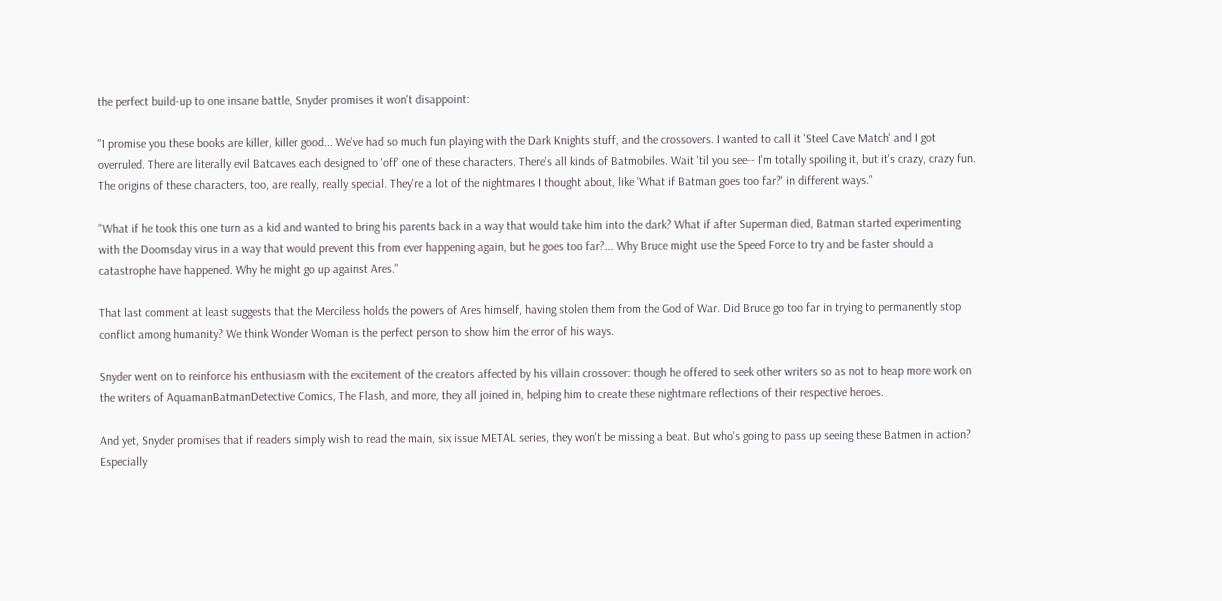the perfect build-up to one insane battle, Snyder promises it won't disappoint:

"I promise you these books are killer, killer good... We've had so much fun playing with the Dark Knights stuff, and the crossovers. I wanted to call it 'Steel Cave Match' and I got overruled. There are literally evil Batcaves each designed to 'off' one of these characters. There's all kinds of Batmobiles. Wait 'til you see-- I'm totally spoiling it, but it's crazy, crazy fun. The origins of these characters, too, are really, really special. They're a lot of the nightmares I thought about, like 'What if Batman goes too far?' in different ways."

"What if he took this one turn as a kid and wanted to bring his parents back in a way that would take him into the dark? What if after Superman died, Batman started experimenting with the Doomsday virus in a way that would prevent this from ever happening again, but he goes too far?... Why Bruce might use the Speed Force to try and be faster should a catastrophe have happened. Why he might go up against Ares."

That last comment at least suggests that the Merciless holds the powers of Ares himself, having stolen them from the God of War. Did Bruce go too far in trying to permanently stop conflict among humanity? We think Wonder Woman is the perfect person to show him the error of his ways.

Snyder went on to reinforce his enthusiasm with the excitement of the creators affected by his villain crossover: though he offered to seek other writers so as not to heap more work on the writers of AquamanBatmanDetective Comics, The Flash, and more, they all joined in, helping him to create these nightmare reflections of their respective heroes.

And yet, Snyder promises that if readers simply wish to read the main, six issue METAL series, they won't be missing a beat. But who's going to pass up seeing these Batmen in action? Especially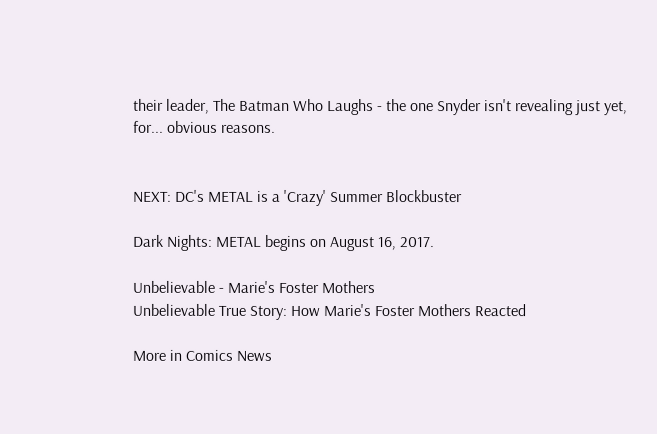their leader, The Batman Who Laughs - the one Snyder isn't revealing just yet, for... obvious reasons.


NEXT: DC's METAL is a 'Crazy' Summer Blockbuster

Dark Nights: METAL begins on August 16, 2017.

Unbelievable - Marie's Foster Mothers
Unbelievable True Story: How Marie's Foster Mothers Reacted

More in Comics News